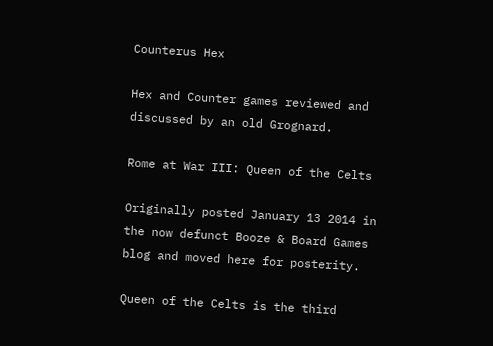Counterus Hex

Hex and Counter games reviewed and discussed by an old Grognard.

Rome at War III: Queen of the Celts

Originally posted January 13 2014 in the now defunct Booze & Board Games blog and moved here for posterity.

Queen of the Celts is the third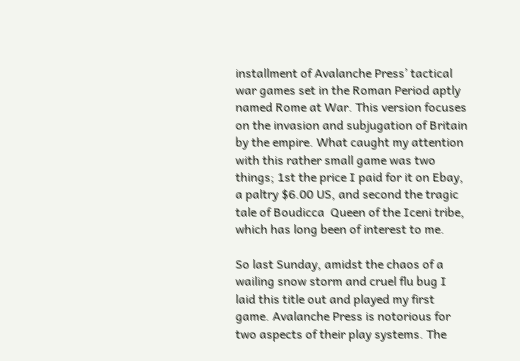installment of Avalanche Press’ tactical war games set in the Roman Period aptly named Rome at War. This version focuses on the invasion and subjugation of Britain by the empire. What caught my attention with this rather small game was two things; 1st the price I paid for it on Ebay, a paltry $6.00 US, and second the tragic tale of Boudicca  Queen of the Iceni tribe, which has long been of interest to me.

So last Sunday, amidst the chaos of a wailing snow storm and cruel flu bug I laid this title out and played my first game. Avalanche Press is notorious for two aspects of their play systems. The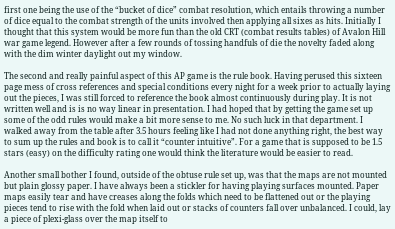first one being the use of the “bucket of dice” combat resolution, which entails throwing a number of dice equal to the combat strength of the units involved then applying all sixes as hits. Initially I thought that this system would be more fun than the old CRT (combat results tables) of Avalon Hill war game legend. However after a few rounds of tossing handfuls of die the novelty faded along with the dim winter daylight out my window.

The second and really painful aspect of this AP game is the rule book. Having perused this sixteen page mess of cross references and special conditions every night for a week prior to actually laying out the pieces, I was still forced to reference the book almost continuously during play. It is not written well and is is no way linear in presentation. I had hoped that by getting the game set up some of the odd rules would make a bit more sense to me. No such luck in that department. I walked away from the table after 3.5 hours feeling like I had not done anything right, the best way to sum up the rules and book is to call it “counter intuitive”. For a game that is supposed to be 1.5 stars (easy) on the difficulty rating one would think the literature would be easier to read.

Another small bother I found, outside of the obtuse rule set up, was that the maps are not mounted but plain glossy paper. I have always been a stickler for having playing surfaces mounted. Paper maps easily tear and have creases along the folds which need to be flattened out or the playing pieces tend to rise with the fold when laid out or stacks of counters fall over unbalanced. I could, lay a piece of plexi-glass over the map itself to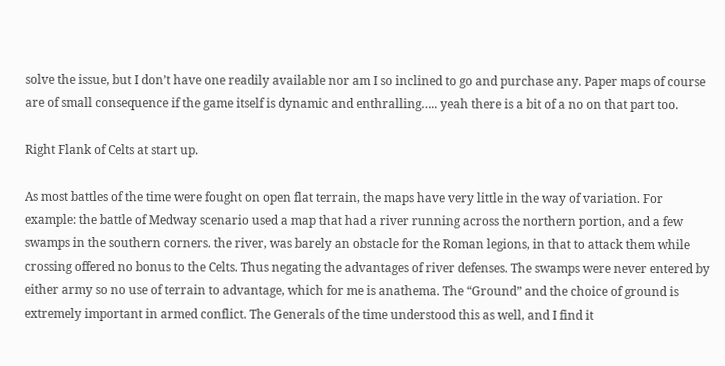solve the issue, but I don’t have one readily available nor am I so inclined to go and purchase any. Paper maps of course are of small consequence if the game itself is dynamic and enthralling….. yeah there is a bit of a no on that part too.

Right Flank of Celts at start up.

As most battles of the time were fought on open flat terrain, the maps have very little in the way of variation. For example: the battle of Medway scenario used a map that had a river running across the northern portion, and a few swamps in the southern corners. the river, was barely an obstacle for the Roman legions, in that to attack them while crossing offered no bonus to the Celts. Thus negating the advantages of river defenses. The swamps were never entered by either army so no use of terrain to advantage, which for me is anathema. The “Ground” and the choice of ground is extremely important in armed conflict. The Generals of the time understood this as well, and I find it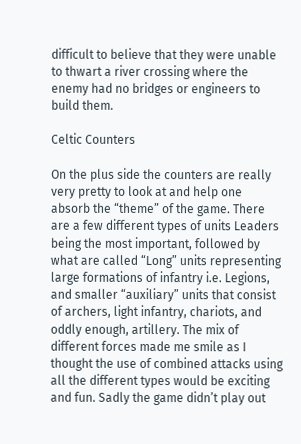difficult to believe that they were unable to thwart a river crossing where the enemy had no bridges or engineers to build them.

Celtic Counters

On the plus side the counters are really very pretty to look at and help one absorb the “theme” of the game. There are a few different types of units Leaders being the most important, followed by what are called “Long” units representing large formations of infantry i.e. Legions, and smaller “auxiliary” units that consist of archers, light infantry, chariots, and oddly enough, artillery. The mix of different forces made me smile as I thought the use of combined attacks using all the different types would be exciting and fun. Sadly the game didn’t play out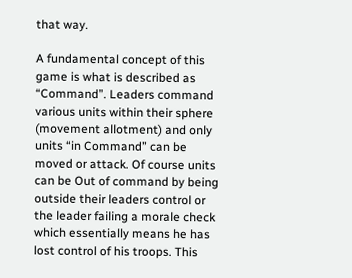that way.

A fundamental concept of this game is what is described as “Command”. Leaders command various units within their sphere (movement allotment) and only units “in Command” can be moved or attack. Of course units can be Out of command by being outside their leaders control or the leader failing a morale check which essentially means he has lost control of his troops. This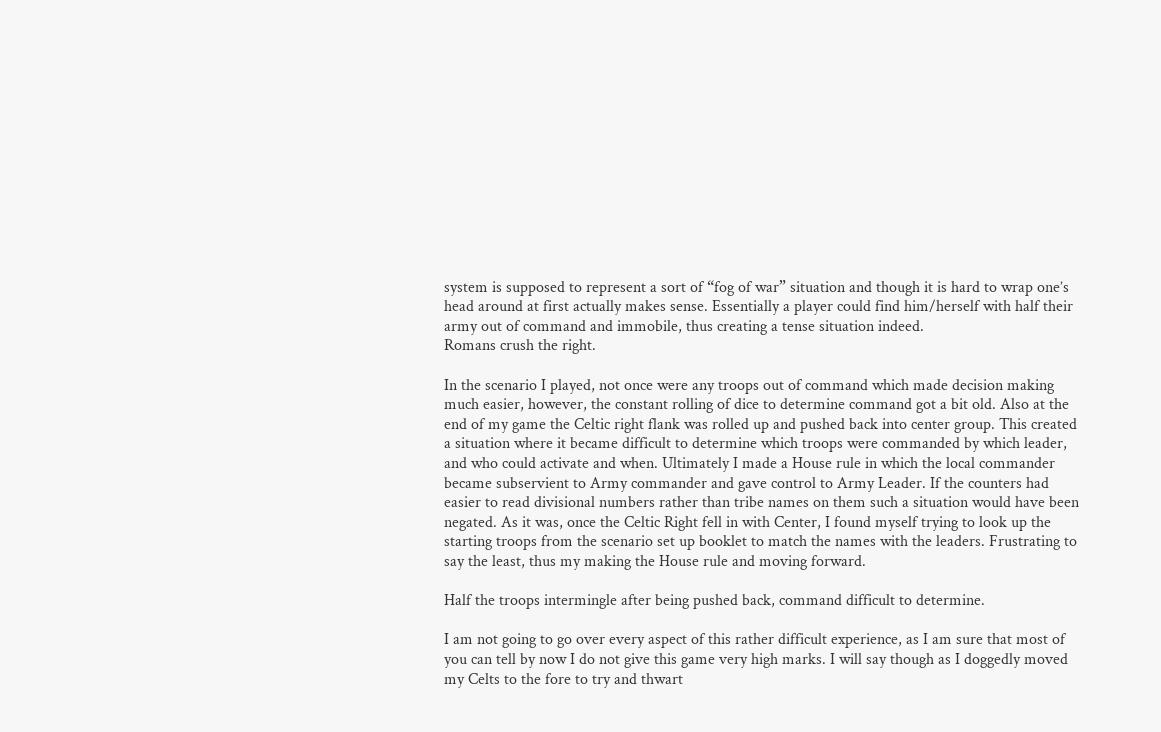system is supposed to represent a sort of “fog of war” situation and though it is hard to wrap one’s head around at first actually makes sense. Essentially a player could find him/herself with half their army out of command and immobile, thus creating a tense situation indeed.
Romans crush the right.

In the scenario I played, not once were any troops out of command which made decision making much easier, however, the constant rolling of dice to determine command got a bit old. Also at the end of my game the Celtic right flank was rolled up and pushed back into center group. This created a situation where it became difficult to determine which troops were commanded by which leader, and who could activate and when. Ultimately I made a House rule in which the local commander became subservient to Army commander and gave control to Army Leader. If the counters had easier to read divisional numbers rather than tribe names on them such a situation would have been negated. As it was, once the Celtic Right fell in with Center, I found myself trying to look up the starting troops from the scenario set up booklet to match the names with the leaders. Frustrating to say the least, thus my making the House rule and moving forward.

Half the troops intermingle after being pushed back, command difficult to determine.

I am not going to go over every aspect of this rather difficult experience, as I am sure that most of you can tell by now I do not give this game very high marks. I will say though as I doggedly moved my Celts to the fore to try and thwart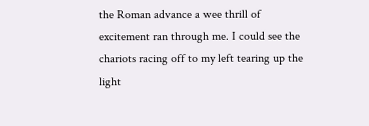the Roman advance a wee thrill of excitement ran through me. I could see the chariots racing off to my left tearing up the light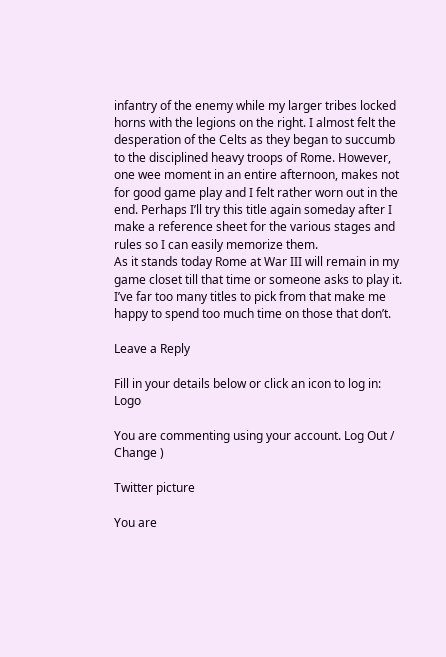infantry of the enemy while my larger tribes locked horns with the legions on the right. I almost felt the desperation of the Celts as they began to succumb to the disciplined heavy troops of Rome. However, one wee moment in an entire afternoon, makes not for good game play and I felt rather worn out in the end. Perhaps I’ll try this title again someday after I make a reference sheet for the various stages and rules so I can easily memorize them.
As it stands today Rome at War III will remain in my game closet till that time or someone asks to play it. I’ve far too many titles to pick from that make me happy to spend too much time on those that don’t.

Leave a Reply

Fill in your details below or click an icon to log in: Logo

You are commenting using your account. Log Out /  Change )

Twitter picture

You are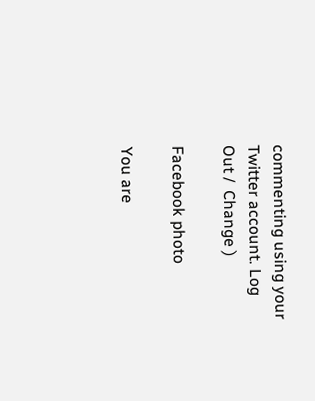commenting using your Twitter account. Log Out /  Change )

Facebook photo

You are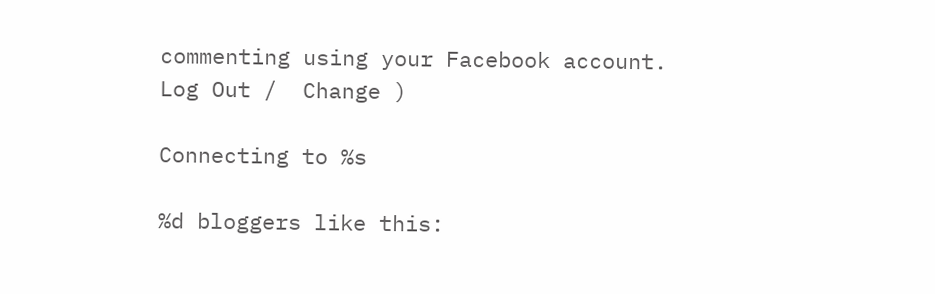commenting using your Facebook account. Log Out /  Change )

Connecting to %s

%d bloggers like this: